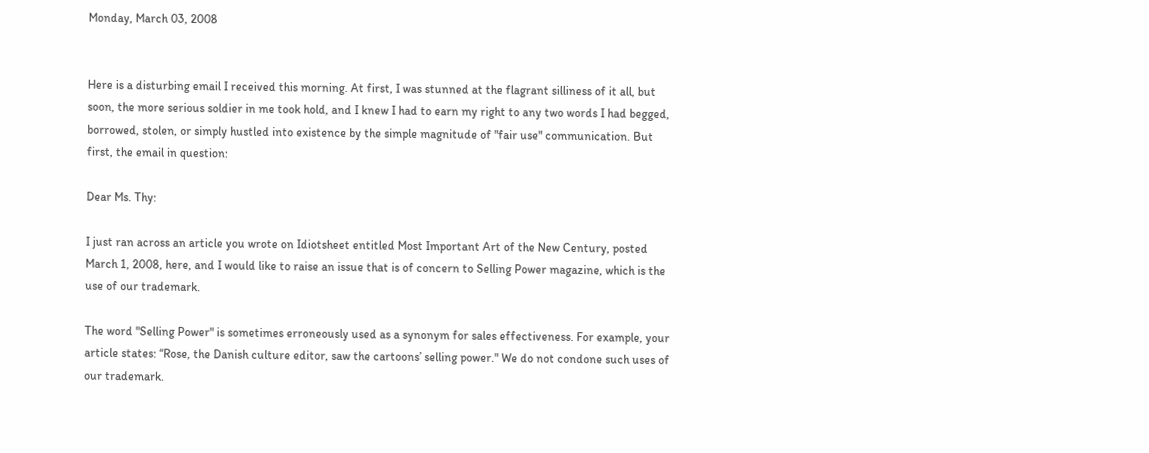Monday, March 03, 2008


Here is a disturbing email I received this morning. At first, I was stunned at the flagrant silliness of it all, but soon, the more serious soldier in me took hold, and I knew I had to earn my right to any two words I had begged, borrowed, stolen, or simply hustled into existence by the simple magnitude of "fair use" communication. But first, the email in question:

Dear Ms. Thy:

I just ran across an article you wrote on Idiotsheet entitled Most Important Art of the New Century, posted March 1, 2008, here, and I would like to raise an issue that is of concern to Selling Power magazine, which is the use of our trademark.

The word "Selling Power" is sometimes erroneously used as a synonym for sales effectiveness. For example, your article states: “Rose, the Danish culture editor, saw the cartoons’ selling power." We do not condone such uses of our trademark.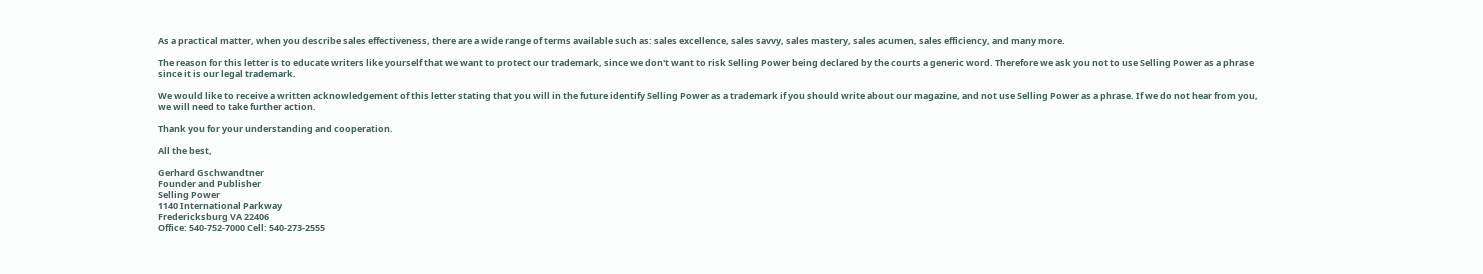As a practical matter, when you describe sales effectiveness, there are a wide range of terms available such as: sales excellence, sales savvy, sales mastery, sales acumen, sales efficiency, and many more.

The reason for this letter is to educate writers like yourself that we want to protect our trademark, since we don't want to risk Selling Power being declared by the courts a generic word. Therefore we ask you not to use Selling Power as a phrase since it is our legal trademark.

We would like to receive a written acknowledgement of this letter stating that you will in the future identify Selling Power as a trademark if you should write about our magazine, and not use Selling Power as a phrase. If we do not hear from you, we will need to take further action.

Thank you for your understanding and cooperation.

All the best,

Gerhard Gschwandtner
Founder and Publisher
Selling Power
1140 International Parkway
Fredericksburg VA 22406
Office: 540-752-7000 Cell: 540-273-2555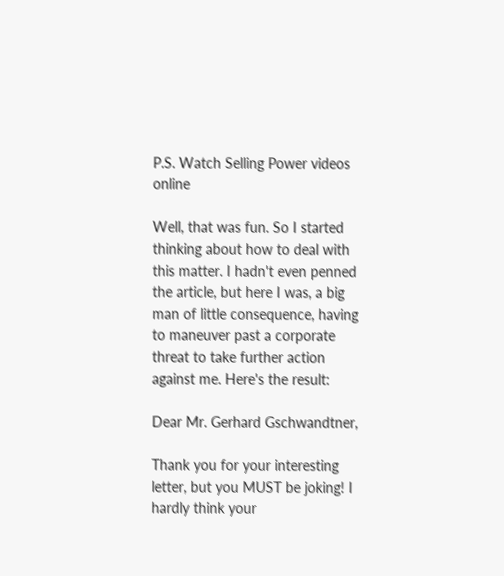P.S. Watch Selling Power videos online

Well, that was fun. So I started thinking about how to deal with this matter. I hadn't even penned the article, but here I was, a big man of little consequence, having to maneuver past a corporate threat to take further action against me. Here's the result:

Dear Mr. Gerhard Gschwandtner,

Thank you for your interesting letter, but you MUST be joking! I hardly think your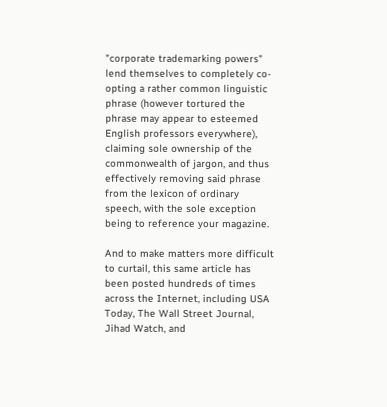"corporate trademarking powers" lend themselves to completely co-opting a rather common linguistic phrase (however tortured the phrase may appear to esteemed English professors everywhere), claiming sole ownership of the commonwealth of jargon, and thus effectively removing said phrase from the lexicon of ordinary speech, with the sole exception being to reference your magazine.

And to make matters more difficult to curtail, this same article has been posted hundreds of times across the Internet, including USA Today, The Wall Street Journal, Jihad Watch, and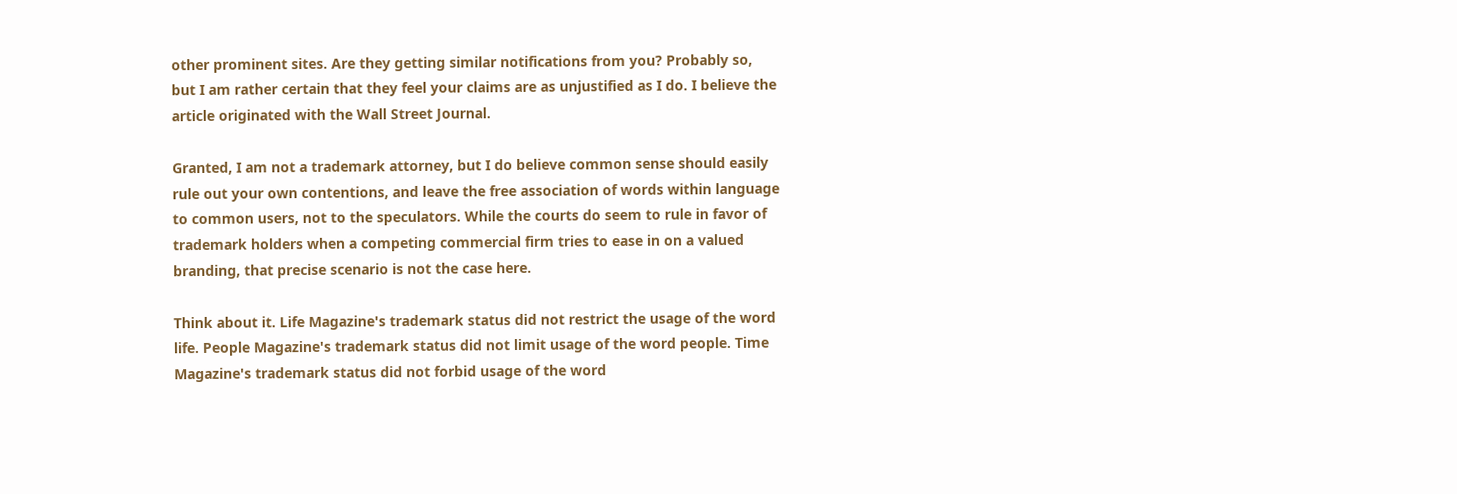other prominent sites. Are they getting similar notifications from you? Probably so, but I am rather certain that they feel your claims are as unjustified as I do. I believe the article originated with the Wall Street Journal.

Granted, I am not a trademark attorney, but I do believe common sense should easily rule out your own contentions, and leave the free association of words within language to common users, not to the speculators. While the courts do seem to rule in favor of trademark holders when a competing commercial firm tries to ease in on a valued branding, that precise scenario is not the case here.

Think about it. Life Magazine's trademark status did not restrict the usage of the word life. People Magazine's trademark status did not limit usage of the word people. Time Magazine's trademark status did not forbid usage of the word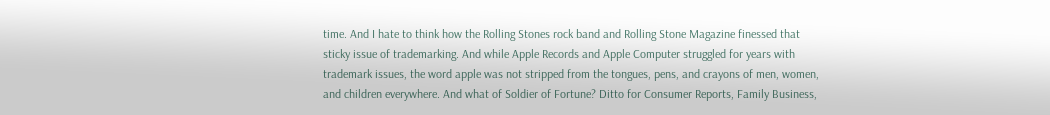time. And I hate to think how the Rolling Stones rock band and Rolling Stone Magazine finessed that sticky issue of trademarking. And while Apple Records and Apple Computer struggled for years with trademark issues, the word apple was not stripped from the tongues, pens, and crayons of men, women, and children everywhere. And what of Soldier of Fortune? Ditto for Consumer Reports, Family Business,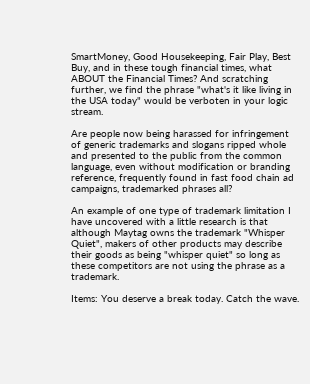SmartMoney, Good Housekeeping, Fair Play, Best Buy, and in these tough financial times, what ABOUT the Financial Times? And scratching further, we find the phrase "what's it like living in the USA today" would be verboten in your logic stream.

Are people now being harassed for infringement of generic trademarks and slogans ripped whole and presented to the public from the common language, even without modification or branding reference, frequently found in fast food chain ad campaigns, trademarked phrases all?

An example of one type of trademark limitation I have uncovered with a little research is that although Maytag owns the trademark "Whisper Quiet", makers of other products may describe their goods as being "whisper quiet" so long as these competitors are not using the phrase as a trademark.

Items: You deserve a break today. Catch the wave.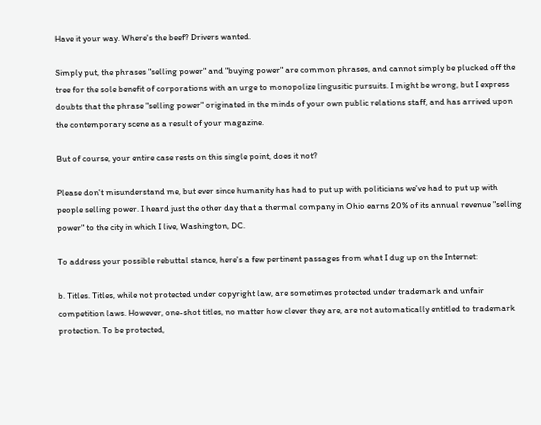Have it your way. Where's the beef? Drivers wanted.

Simply put, the phrases "selling power" and "buying power" are common phrases, and cannot simply be plucked off the tree for the sole benefit of corporations with an urge to monopolize lingusitic pursuits. I might be wrong, but I express doubts that the phrase "selling power" originated in the minds of your own public relations staff, and has arrived upon the contemporary scene as a result of your magazine.

But of course, your entire case rests on this single point, does it not?

Please don't misunderstand me, but ever since humanity has had to put up with politicians we've had to put up with people selling power. I heard just the other day that a thermal company in Ohio earns 20% of its annual revenue "selling power" to the city in which I live, Washington, DC.

To address your possible rebuttal stance, here's a few pertinent passages from what I dug up on the Internet:

b. Titles. Titles, while not protected under copyright law, are sometimes protected under trademark and unfair competition laws. However, one-shot titles, no matter how clever they are, are not automatically entitled to trademark protection. To be protected,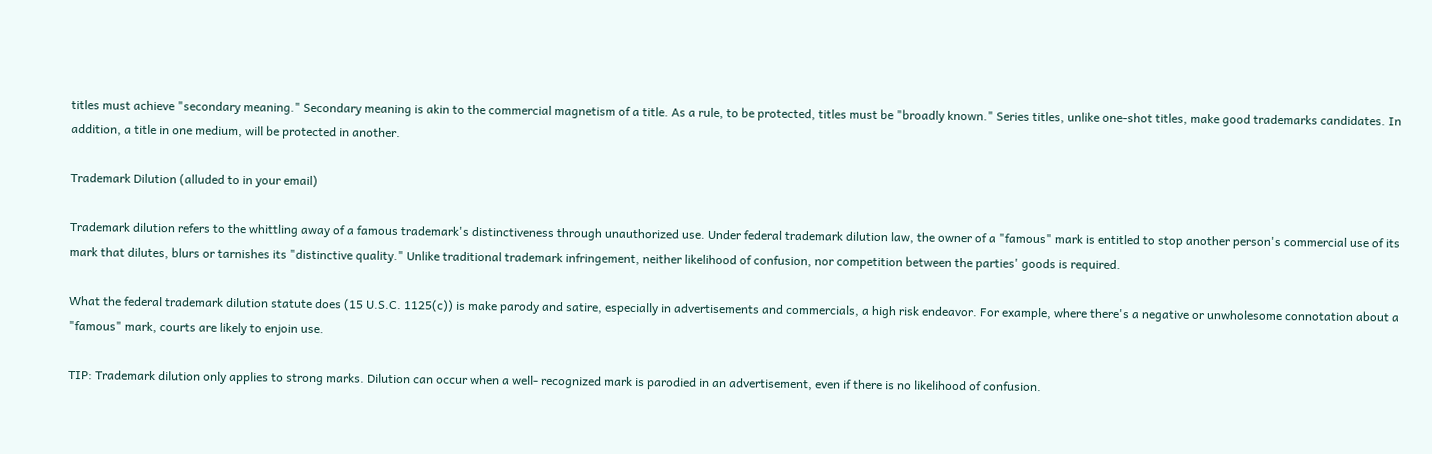titles must achieve "secondary meaning." Secondary meaning is akin to the commercial magnetism of a title. As a rule, to be protected, titles must be "broadly known." Series titles, unlike one-shot titles, make good trademarks candidates. In addition, a title in one medium, will be protected in another.

Trademark Dilution (alluded to in your email)

Trademark dilution refers to the whittling away of a famous trademark's distinctiveness through unauthorized use. Under federal trademark dilution law, the owner of a "famous" mark is entitled to stop another person's commercial use of its mark that dilutes, blurs or tarnishes its "distinctive quality." Unlike traditional trademark infringement, neither likelihood of confusion, nor competition between the parties' goods is required.

What the federal trademark dilution statute does (15 U.S.C. 1125(c)) is make parody and satire, especially in advertisements and commercials, a high risk endeavor. For example, where there's a negative or unwholesome connotation about a "famous" mark, courts are likely to enjoin use.

TIP: Trademark dilution only applies to strong marks. Dilution can occur when a well- recognized mark is parodied in an advertisement, even if there is no likelihood of confusion.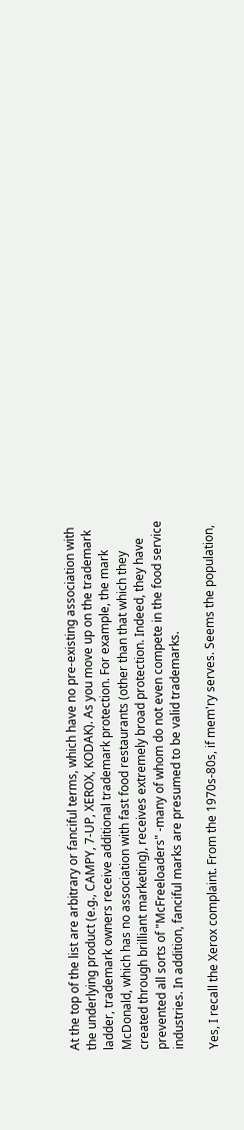At the top of the list are arbitrary or fanciful terms, which have no pre-existing association with the underlying product (e.g., CAMPY, 7-UP, XEROX, KODAK). As you move up on the trademark ladder, trademark owners receive additional trademark protection. For example, the mark McDonald, which has no association with fast food restaurants (other than that which they created through brilliant marketing), receives extremely broad protection. Indeed, they have prevented all sorts of "McFreeloaders" -many of whom do not even compete in the food service industries. In addition, fanciful marks are presumed to be valid trademarks.

Yes, I recall the Xerox complaint. From the 1970s-80s, if mem'ry serves. Seems the population,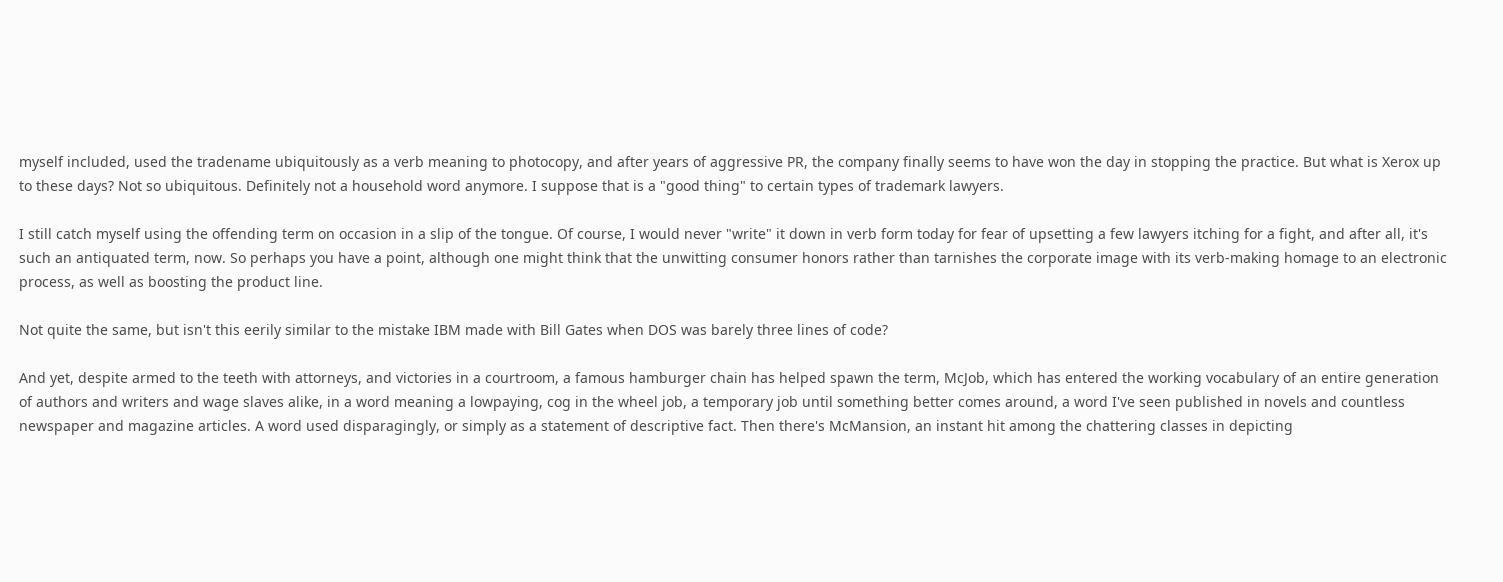myself included, used the tradename ubiquitously as a verb meaning to photocopy, and after years of aggressive PR, the company finally seems to have won the day in stopping the practice. But what is Xerox up to these days? Not so ubiquitous. Definitely not a household word anymore. I suppose that is a "good thing" to certain types of trademark lawyers.

I still catch myself using the offending term on occasion in a slip of the tongue. Of course, I would never "write" it down in verb form today for fear of upsetting a few lawyers itching for a fight, and after all, it's such an antiquated term, now. So perhaps you have a point, although one might think that the unwitting consumer honors rather than tarnishes the corporate image with its verb-making homage to an electronic process, as well as boosting the product line.

Not quite the same, but isn't this eerily similar to the mistake IBM made with Bill Gates when DOS was barely three lines of code?

And yet, despite armed to the teeth with attorneys, and victories in a courtroom, a famous hamburger chain has helped spawn the term, McJob, which has entered the working vocabulary of an entire generation of authors and writers and wage slaves alike, in a word meaning a lowpaying, cog in the wheel job, a temporary job until something better comes around, a word I've seen published in novels and countless newspaper and magazine articles. A word used disparagingly, or simply as a statement of descriptive fact. Then there's McMansion, an instant hit among the chattering classes in depicting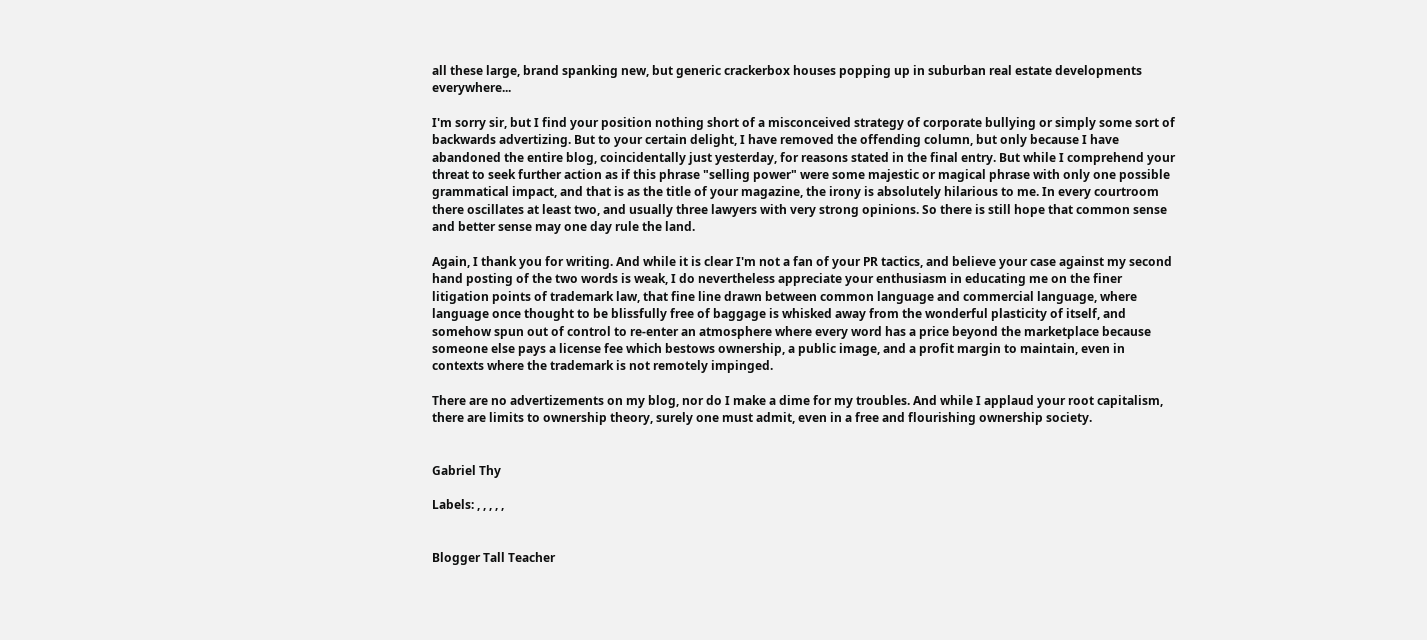all these large, brand spanking new, but generic crackerbox houses popping up in suburban real estate developments everywhere...

I'm sorry sir, but I find your position nothing short of a misconceived strategy of corporate bullying or simply some sort of backwards advertizing. But to your certain delight, I have removed the offending column, but only because I have abandoned the entire blog, coincidentally just yesterday, for reasons stated in the final entry. But while I comprehend your threat to seek further action as if this phrase "selling power" were some majestic or magical phrase with only one possible grammatical impact, and that is as the title of your magazine, the irony is absolutely hilarious to me. In every courtroom there oscillates at least two, and usually three lawyers with very strong opinions. So there is still hope that common sense and better sense may one day rule the land.

Again, I thank you for writing. And while it is clear I'm not a fan of your PR tactics, and believe your case against my second hand posting of the two words is weak, I do nevertheless appreciate your enthusiasm in educating me on the finer litigation points of trademark law, that fine line drawn between common language and commercial language, where language once thought to be blissfully free of baggage is whisked away from the wonderful plasticity of itself, and somehow spun out of control to re-enter an atmosphere where every word has a price beyond the marketplace because someone else pays a license fee which bestows ownership, a public image, and a profit margin to maintain, even in contexts where the trademark is not remotely impinged.

There are no advertizements on my blog, nor do I make a dime for my troubles. And while I applaud your root capitalism, there are limits to ownership theory, surely one must admit, even in a free and flourishing ownership society.


Gabriel Thy

Labels: , , , , ,


Blogger Tall Teacher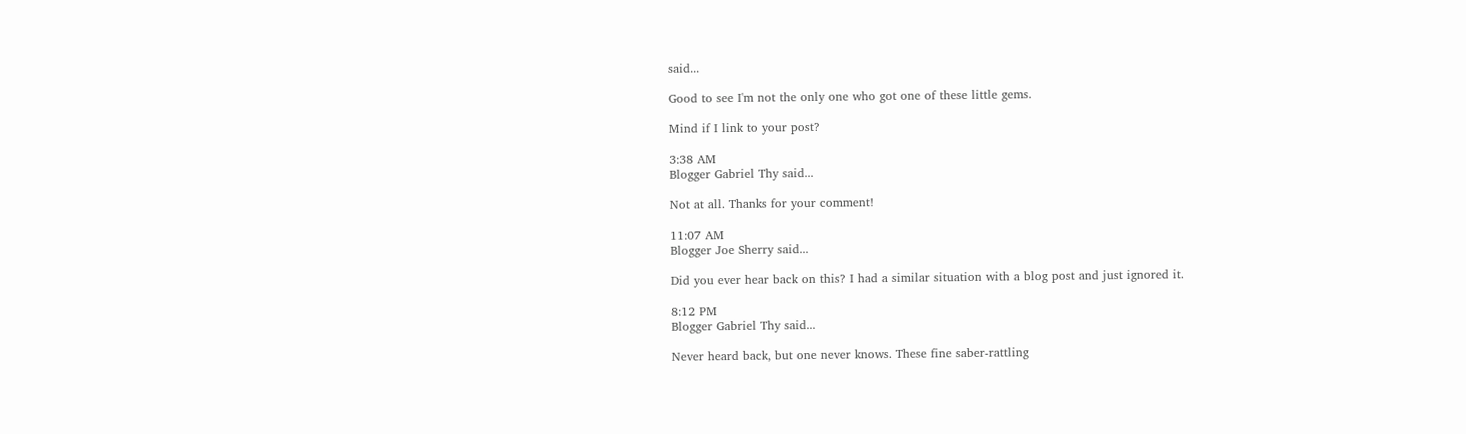said...

Good to see I'm not the only one who got one of these little gems.

Mind if I link to your post?

3:38 AM
Blogger Gabriel Thy said...

Not at all. Thanks for your comment!

11:07 AM
Blogger Joe Sherry said...

Did you ever hear back on this? I had a similar situation with a blog post and just ignored it.

8:12 PM
Blogger Gabriel Thy said...

Never heard back, but one never knows. These fine saber-rattling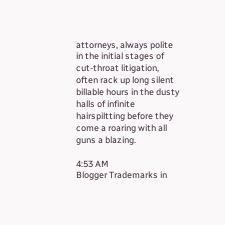attorneys, always polite in the initial stages of cut-throat litigation, often rack up long silent billable hours in the dusty halls of infinite hairspiltting before they come a roaring with all guns a blazing.

4:53 AM
Blogger Trademarks in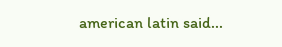american latin said...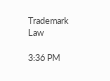Trademark Law

3:36 PM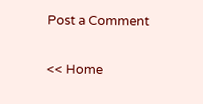Post a Comment

<< Home